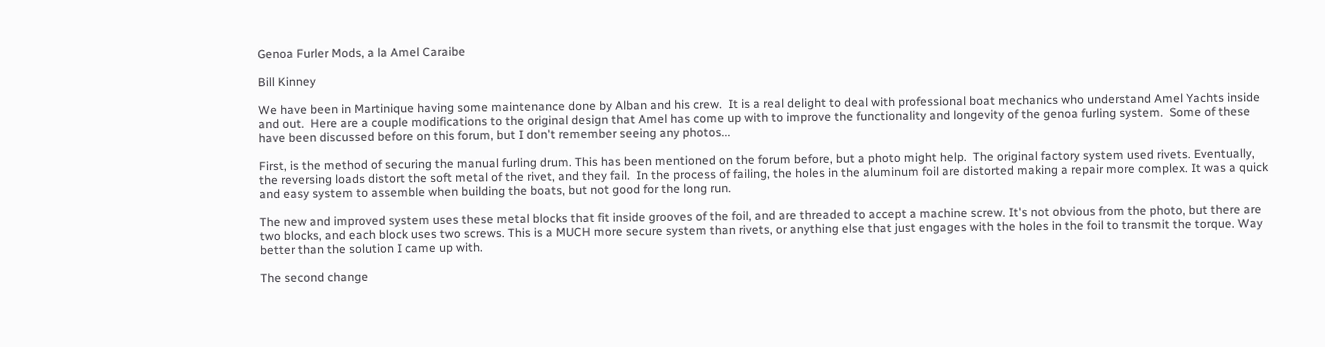Genoa Furler Mods, a la Amel Caraibe

Bill Kinney

We have been in Martinique having some maintenance done by Alban and his crew.  It is a real delight to deal with professional boat mechanics who understand Amel Yachts inside and out.  Here are a couple modifications to the original design that Amel has come up with to improve the functionality and longevity of the genoa furling system.  Some of these have been discussed before on this forum, but I don't remember seeing any photos...

First, is the method of securing the manual furling drum. This has been mentioned on the forum before, but a photo might help.  The original factory system used rivets. Eventually, the reversing loads distort the soft metal of the rivet, and they fail.  In the process of failing, the holes in the aluminum foil are distorted making a repair more complex. It was a quick and easy system to assemble when building the boats, but not good for the long run.

The new and improved system uses these metal blocks that fit inside grooves of the foil, and are threaded to accept a machine screw. It's not obvious from the photo, but there are two blocks, and each block uses two screws. This is a MUCH more secure system than rivets, or anything else that just engages with the holes in the foil to transmit the torque. Way better than the solution I came up with.

The second change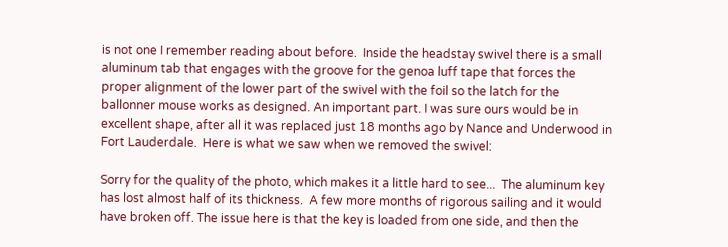is not one I remember reading about before.  Inside the headstay swivel there is a small aluminum tab that engages with the groove for the genoa luff tape that forces the proper alignment of the lower part of the swivel with the foil so the latch for the ballonner mouse works as designed. An important part. I was sure ours would be in excellent shape, after all it was replaced just 18 months ago by Nance and Underwood in Fort Lauderdale.  Here is what we saw when we removed the swivel:

Sorry for the quality of the photo, which makes it a little hard to see...  The aluminum key has lost almost half of its thickness.  A few more months of rigorous sailing and it would have broken off. The issue here is that the key is loaded from one side, and then the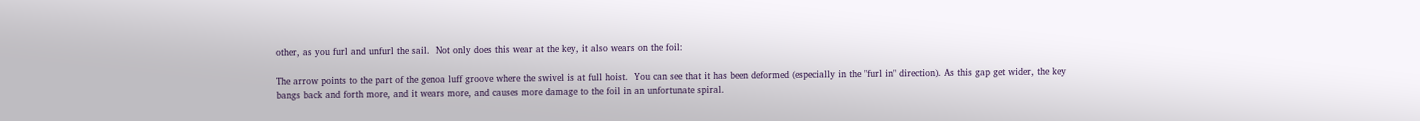other, as you furl and unfurl the sail.  Not only does this wear at the key, it also wears on the foil:

The arrow points to the part of the genoa luff groove where the swivel is at full hoist.  You can see that it has been deformed (especially in the "furl in" direction). As this gap get wider, the key bangs back and forth more, and it wears more, and causes more damage to the foil in an unfortunate spiral.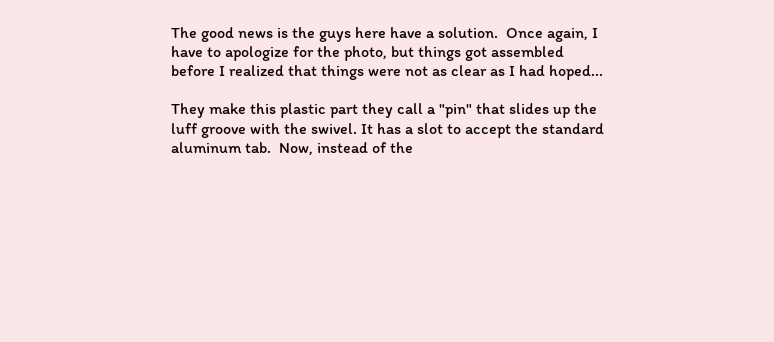The good news is the guys here have a solution.  Once again, I have to apologize for the photo, but things got assembled before I realized that things were not as clear as I had hoped...

They make this plastic part they call a "pin" that slides up the luff groove with the swivel. It has a slot to accept the standard aluminum tab.  Now, instead of the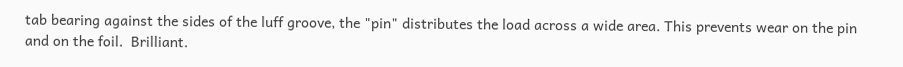tab bearing against the sides of the luff groove, the "pin" distributes the load across a wide area. This prevents wear on the pin and on the foil.  Brilliant.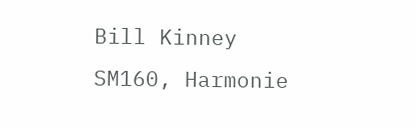Bill Kinney
SM160, Harmonie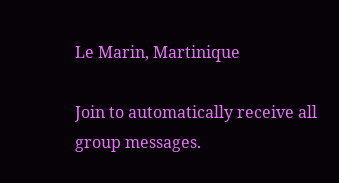Le Marin, Martinique

Join to automatically receive all group messages.